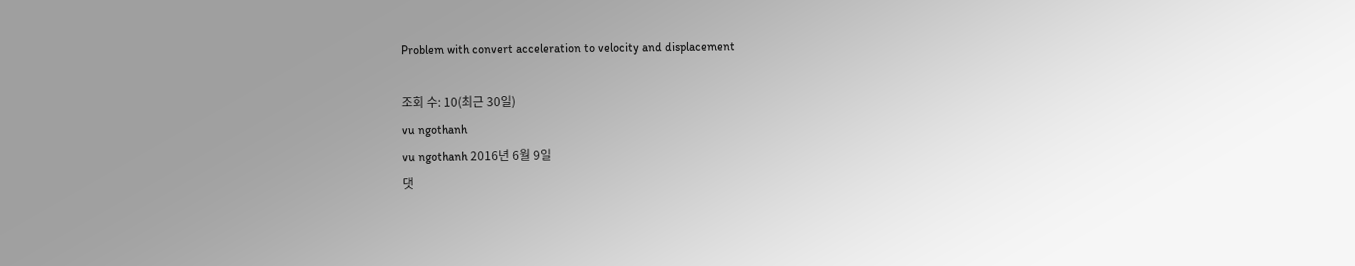Problem with convert acceleration to velocity and displacement

조회 수: 10(최근 30일)
vu ngothanh
vu ngothanh 2016년 6월 9일
댓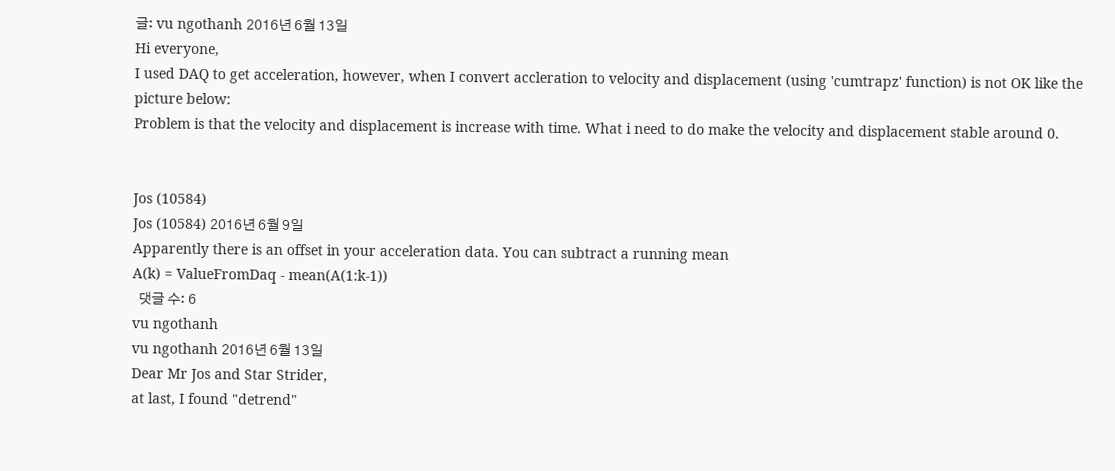글: vu ngothanh 2016년 6월 13일
Hi everyone,
I used DAQ to get acceleration, however, when I convert accleration to velocity and displacement (using 'cumtrapz' function) is not OK like the picture below:
Problem is that the velocity and displacement is increase with time. What i need to do make the velocity and displacement stable around 0.


Jos (10584)
Jos (10584) 2016년 6월 9일
Apparently there is an offset in your acceleration data. You can subtract a running mean
A(k) = ValueFromDaq - mean(A(1:k-1))
  댓글 수: 6
vu ngothanh
vu ngothanh 2016년 6월 13일
Dear Mr Jos and Star Strider,
at last, I found "detrend"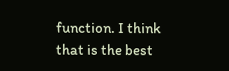function. I think that is the best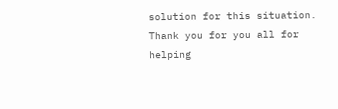solution for this situation.
Thank you for you all for helping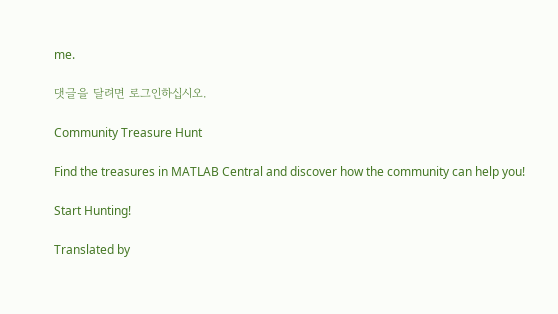me.

댓글을 달려면 로그인하십시오.

Community Treasure Hunt

Find the treasures in MATLAB Central and discover how the community can help you!

Start Hunting!

Translated by